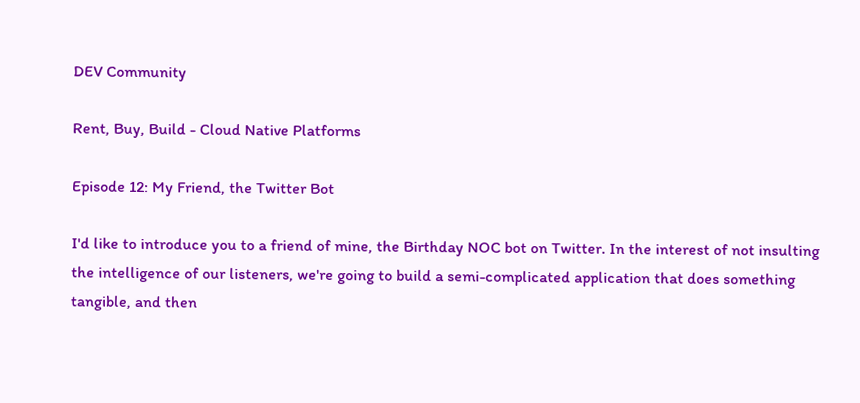DEV Community

Rent, Buy, Build - Cloud Native Platforms

Episode 12: My Friend, the Twitter Bot

I'd like to introduce you to a friend of mine, the Birthday NOC bot on Twitter. In the interest of not insulting the intelligence of our listeners, we're going to build a semi-complicated application that does something tangible, and then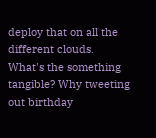deploy that on all the different clouds. What's the something tangible? Why tweeting out birthday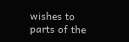wishes to parts of the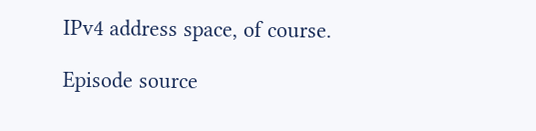IPv4 address space, of course.

Episode source